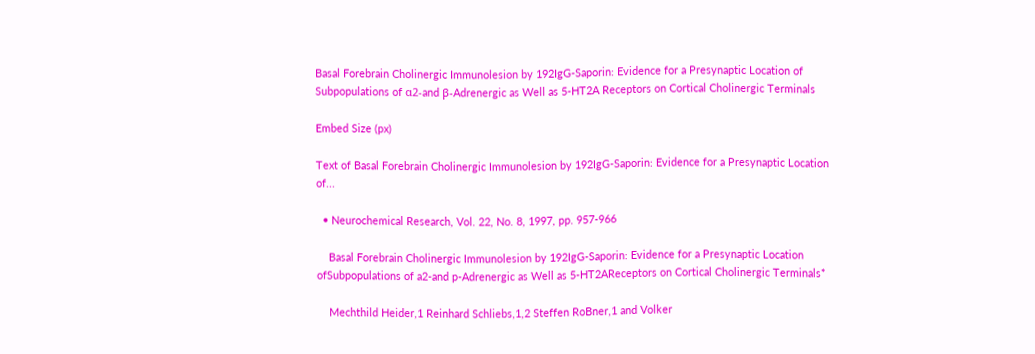Basal Forebrain Cholinergic Immunolesion by 192IgG-Saporin: Evidence for a Presynaptic Location of Subpopulations of α2-and β-Adrenergic as Well as 5-HT2A Receptors on Cortical Cholinergic Terminals

Embed Size (px)

Text of Basal Forebrain Cholinergic Immunolesion by 192IgG-Saporin: Evidence for a Presynaptic Location of...

  • Neurochemical Research, Vol. 22, No. 8, 1997, pp. 957-966

    Basal Forebrain Cholinergic Immunolesion by 192IgG-Saporin: Evidence for a Presynaptic Location ofSubpopulations of a2-and p-Adrenergic as Well as 5-HT2AReceptors on Cortical Cholinergic Terminals*

    Mechthild Heider,1 Reinhard Schliebs,1,2 Steffen RoBner,1 and Volker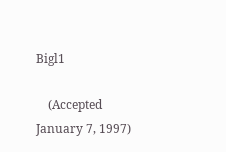Bigl1

    (Accepted January 7, 1997)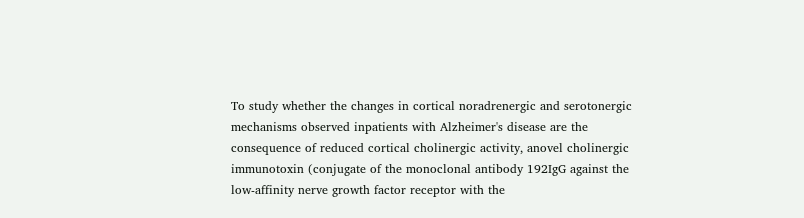To study whether the changes in cortical noradrenergic and serotonergic mechanisms observed inpatients with Alzheimer's disease are the consequence of reduced cortical cholinergic activity, anovel cholinergic immunotoxin (conjugate of the monoclonal antibody 192IgG against the low-affinity nerve growth factor receptor with the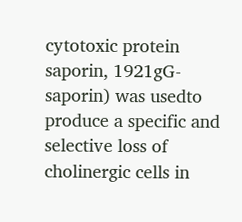cytotoxic protein saporin, 1921gG-saporin) was usedto produce a specific and selective loss of cholinergic cells in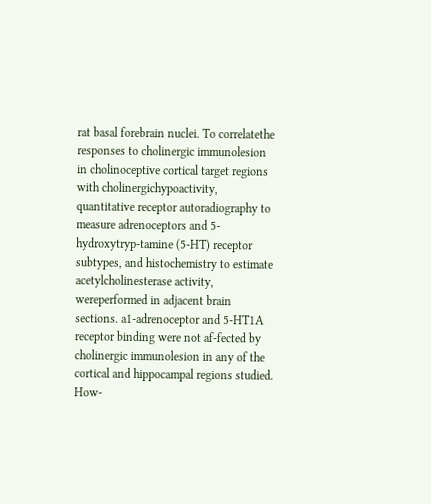rat basal forebrain nuclei. To correlatethe responses to cholinergic immunolesion in cholinoceptive cortical target regions with cholinergichypoactivity, quantitative receptor autoradiography to measure adrenoceptors and 5-hydroxytryp-tamine (5-HT) receptor subtypes, and histochemistry to estimate acetylcholinesterase activity, wereperformed in adjacent brain sections. a1-adrenoceptor and 5-HT1A receptor binding were not af-fected by cholinergic immunolesion in any of the cortical and hippocampal regions studied. How-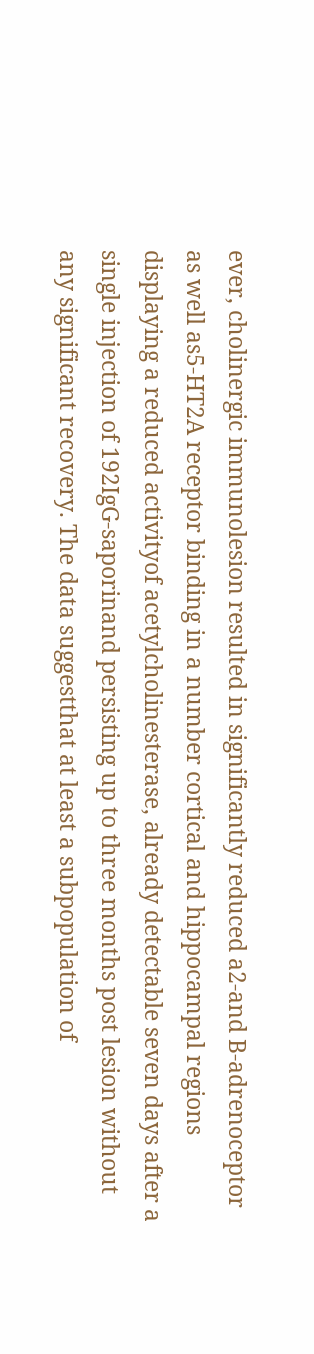ever, cholinergic immunolesion resulted in significantly reduced a2-and B-adrenoceptor as well as5-HT2A receptor binding in a number cortical and hippocampal regions displaying a reduced activityof acetylcholinesterase, already detectable seven days after a single injection of 192IgG-saporinand persisting up to three months post lesion without any significant recovery. The data suggestthat at least a subpopulation of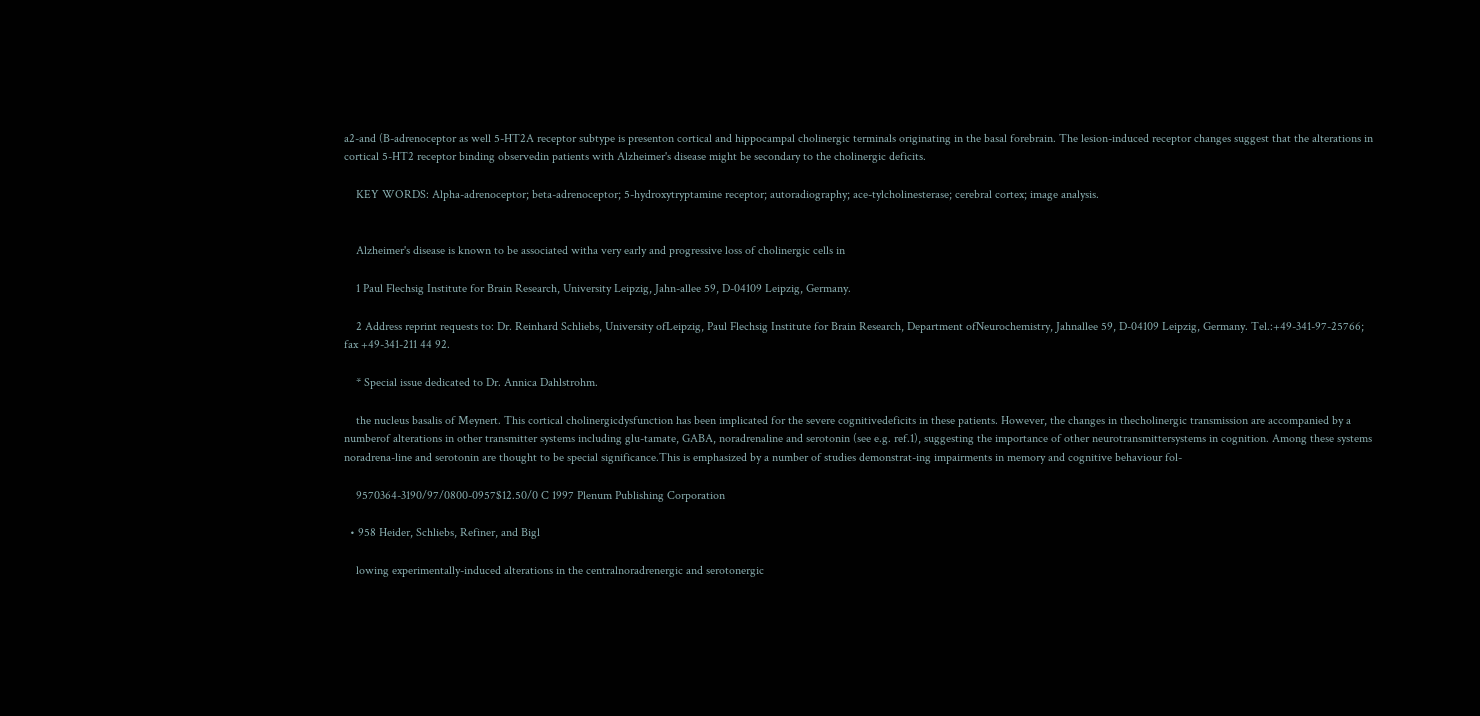a2-and (B-adrenoceptor as well 5-HT2A receptor subtype is presenton cortical and hippocampal cholinergic terminals originating in the basal forebrain. The lesion-induced receptor changes suggest that the alterations in cortical 5-HT2 receptor binding observedin patients with Alzheimer's disease might be secondary to the cholinergic deficits.

    KEY WORDS: Alpha-adrenoceptor; beta-adrenoceptor; 5-hydroxytryptamine receptor; autoradiography; ace-tylcholinesterase; cerebral cortex; image analysis.


    Alzheimer's disease is known to be associated witha very early and progressive loss of cholinergic cells in

    1 Paul Flechsig Institute for Brain Research, University Leipzig, Jahn-allee 59, D-04109 Leipzig, Germany.

    2 Address reprint requests to: Dr. Reinhard Schliebs, University ofLeipzig, Paul Flechsig Institute for Brain Research, Department ofNeurochemistry, Jahnallee 59, D-04109 Leipzig, Germany. Tel.:+49-341-97-25766; fax +49-341-211 44 92.

    * Special issue dedicated to Dr. Annica Dahlstrohm.

    the nucleus basalis of Meynert. This cortical cholinergicdysfunction has been implicated for the severe cognitivedeficits in these patients. However, the changes in thecholinergic transmission are accompanied by a numberof alterations in other transmitter systems including glu-tamate, GABA, noradrenaline and serotonin (see e.g. ref.1), suggesting the importance of other neurotransmittersystems in cognition. Among these systems noradrena-line and serotonin are thought to be special significance.This is emphasized by a number of studies demonstrat-ing impairments in memory and cognitive behaviour fol-

    9570364-3190/97/0800-0957$12.50/0 C 1997 Plenum Publishing Corporation

  • 958 Heider, Schliebs, Refiner, and Bigl

    lowing experimentally-induced alterations in the centralnoradrenergic and serotonergic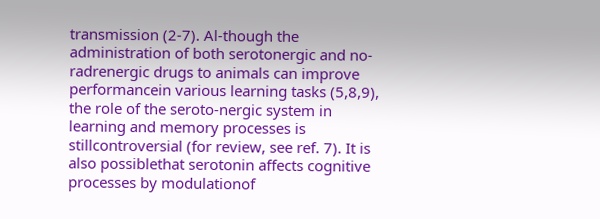transmission (2-7). Al-though the administration of both serotonergic and no-radrenergic drugs to animals can improve performancein various learning tasks (5,8,9), the role of the seroto-nergic system in learning and memory processes is stillcontroversial (for review, see ref. 7). It is also possiblethat serotonin affects cognitive processes by modulationof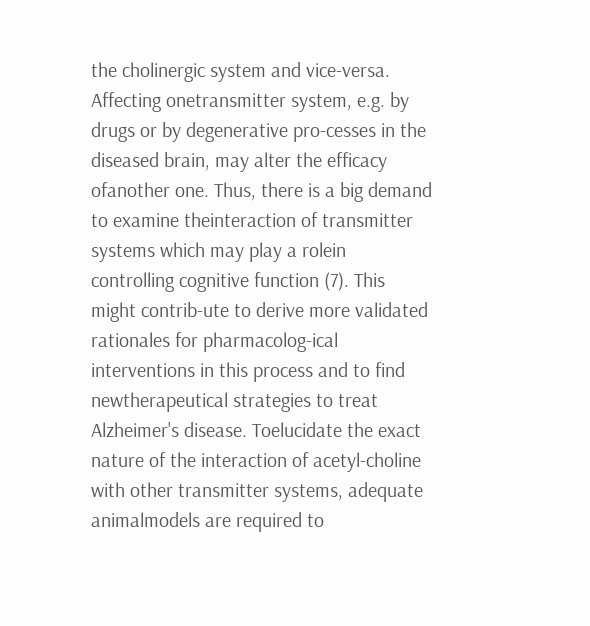the cholinergic system and vice-versa. Affecting onetransmitter system, e.g. by drugs or by degenerative pro-cesses in the diseased brain, may alter the efficacy ofanother one. Thus, there is a big demand to examine theinteraction of transmitter systems which may play a rolein controlling cognitive function (7). This might contrib-ute to derive more validated rationales for pharmacolog-ical interventions in this process and to find newtherapeutical strategies to treat Alzheimer's disease. Toelucidate the exact nature of the interaction of acetyl-choline with other transmitter systems, adequate animalmodels are required to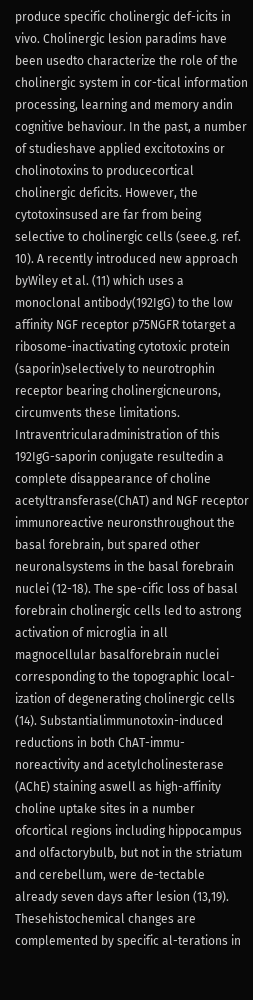produce specific cholinergic def-icits in vivo. Cholinergic lesion paradims have been usedto characterize the role of the cholinergic system in cor-tical information processing, learning and memory andin cognitive behaviour. In the past, a number of studieshave applied excitotoxins or cholinotoxins to producecortical cholinergic deficits. However, the cytotoxinsused are far from being selective to cholinergic cells (seee.g. ref. 10). A recently introduced new approach byWiley et al. (11) which uses a monoclonal antibody(192IgG) to the low affinity NGF receptor p75NGFR totarget a ribosome-inactivating cytotoxic protein (saporin)selectively to neurotrophin receptor bearing cholinergicneurons, circumvents these limitations. Intraventricularadministration of this 192IgG-saporin conjugate resultedin a complete disappearance of choline acetyltransferase(ChAT) and NGF receptor immunoreactive neuronsthroughout the basal forebrain, but spared other neuronalsystems in the basal forebrain nuclei (12-18). The spe-cific loss of basal forebrain cholinergic cells led to astrong activation of microglia in all magnocellular basalforebrain nuclei corresponding to the topographic local-ization of degenerating cholinergic cells (14). Substantialimmunotoxin-induced reductions in both ChAT-immu-noreactivity and acetylcholinesterase (AChE) staining aswell as high-affinity choline uptake sites in a number ofcortical regions including hippocampus and olfactorybulb, but not in the striatum and cerebellum, were de-tectable already seven days after lesion (13,19). Thesehistochemical changes are complemented by specific al-terations in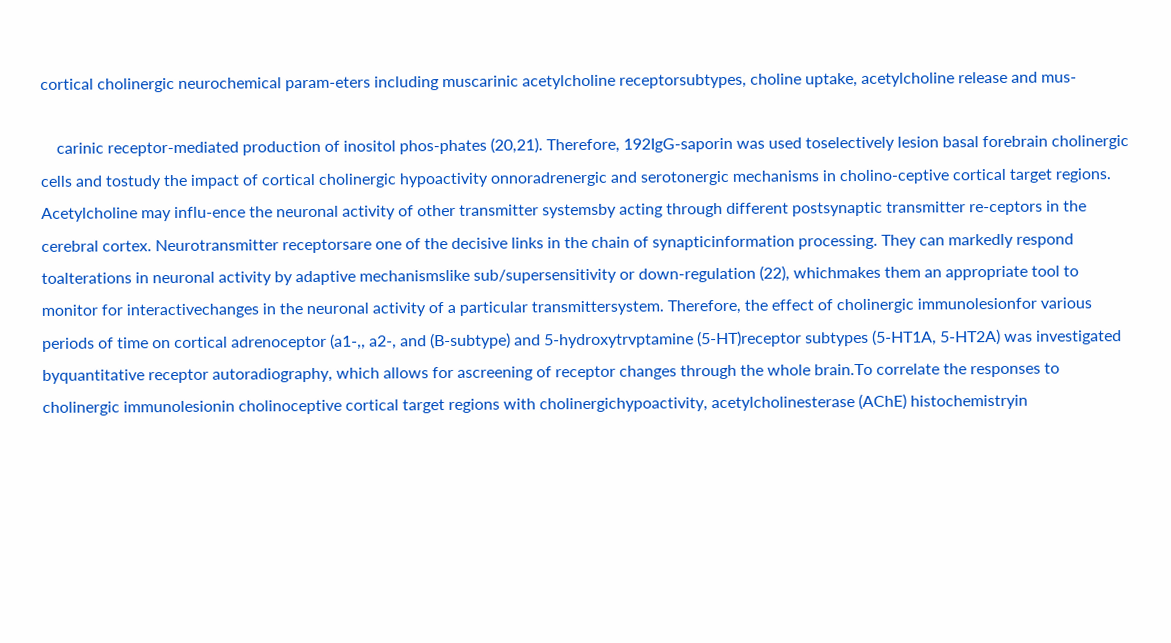cortical cholinergic neurochemical param-eters including muscarinic acetylcholine receptorsubtypes, choline uptake, acetylcholine release and mus-

    carinic receptor-mediated production of inositol phos-phates (20,21). Therefore, 192IgG-saporin was used toselectively lesion basal forebrain cholinergic cells and tostudy the impact of cortical cholinergic hypoactivity onnoradrenergic and serotonergic mechanisms in cholino-ceptive cortical target regions. Acetylcholine may influ-ence the neuronal activity of other transmitter systemsby acting through different postsynaptic transmitter re-ceptors in the cerebral cortex. Neurotransmitter receptorsare one of the decisive links in the chain of synapticinformation processing. They can markedly respond toalterations in neuronal activity by adaptive mechanismslike sub/supersensitivity or down-regulation (22), whichmakes them an appropriate tool to monitor for interactivechanges in the neuronal activity of a particular transmittersystem. Therefore, the effect of cholinergic immunolesionfor various periods of time on cortical adrenoceptor (a1-,, a2-, and (B-subtype) and 5-hydroxytrvptamine (5-HT)receptor subtypes (5-HT1A, 5-HT2A) was investigated byquantitative receptor autoradiography, which allows for ascreening of receptor changes through the whole brain.To correlate the responses to cholinergic immunolesionin cholinoceptive cortical target regions with cholinergichypoactivity, acetylcholinesterase (AChE) histochemistryin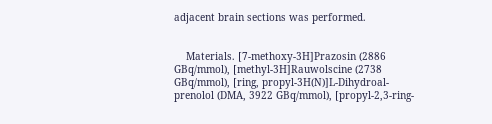adjacent brain sections was performed.


    Materials. [7-methoxy-3H]Prazosin (2886 GBq/mmol), [methyl-3H]Rauwolscine (2738 GBq/mmol), [ring, propyl-3H(N)]L-Dihydroal-prenolol (DMA, 3922 GBq/mmol), [propyl-2,3-ring-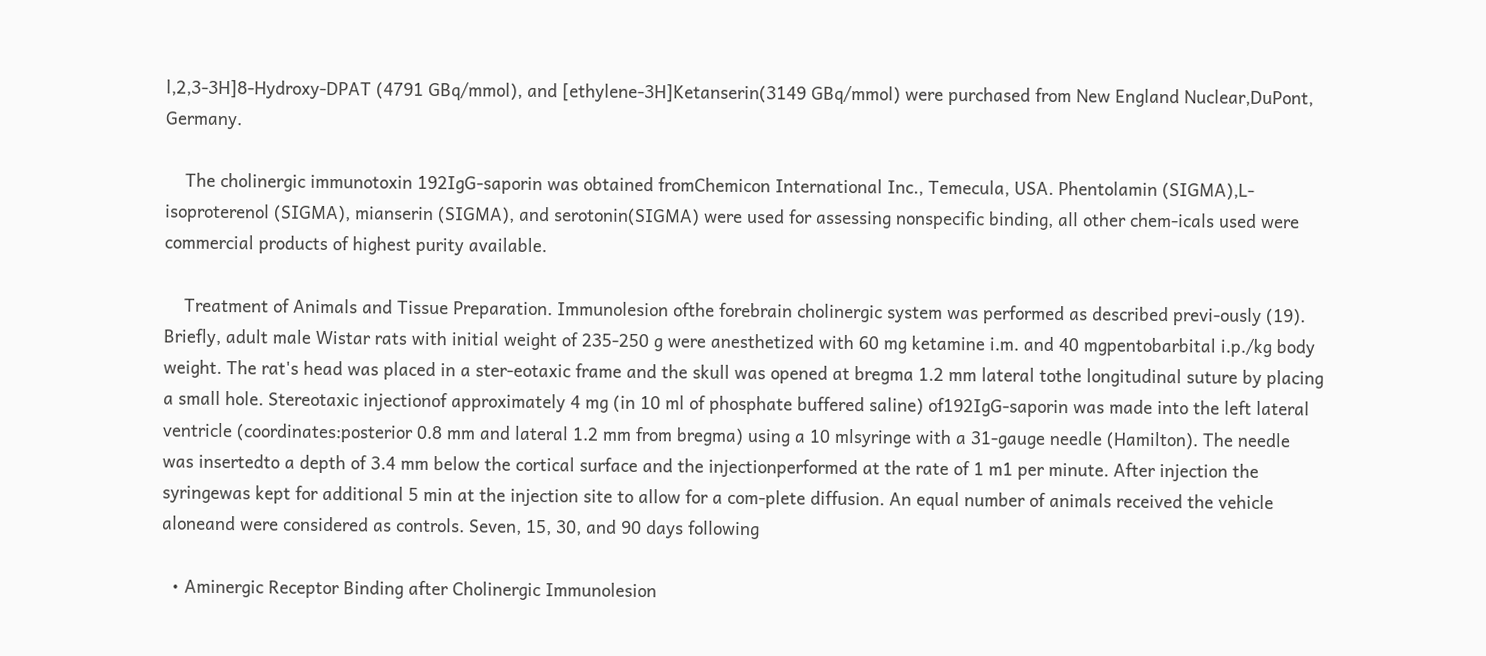l,2,3-3H]8-Hydroxy-DPAT (4791 GBq/mmol), and [ethylene-3H]Ketanserin(3149 GBq/mmol) were purchased from New England Nuclear,DuPont, Germany.

    The cholinergic immunotoxin 192IgG-saporin was obtained fromChemicon International Inc., Temecula, USA. Phentolamin (SIGMA),L-isoproterenol (SIGMA), mianserin (SIGMA), and serotonin(SIGMA) were used for assessing nonspecific binding, all other chem-icals used were commercial products of highest purity available.

    Treatment of Animals and Tissue Preparation. Immunolesion ofthe forebrain cholinergic system was performed as described previ-ously (19). Briefly, adult male Wistar rats with initial weight of 235-250 g were anesthetized with 60 mg ketamine i.m. and 40 mgpentobarbital i.p./kg body weight. The rat's head was placed in a ster-eotaxic frame and the skull was opened at bregma 1.2 mm lateral tothe longitudinal suture by placing a small hole. Stereotaxic injectionof approximately 4 mg (in 10 ml of phosphate buffered saline) of192IgG-saporin was made into the left lateral ventricle (coordinates:posterior 0.8 mm and lateral 1.2 mm from bregma) using a 10 mlsyringe with a 31-gauge needle (Hamilton). The needle was insertedto a depth of 3.4 mm below the cortical surface and the injectionperformed at the rate of 1 m1 per minute. After injection the syringewas kept for additional 5 min at the injection site to allow for a com-plete diffusion. An equal number of animals received the vehicle aloneand were considered as controls. Seven, 15, 30, and 90 days following

  • Aminergic Receptor Binding after Cholinergic Immunolesion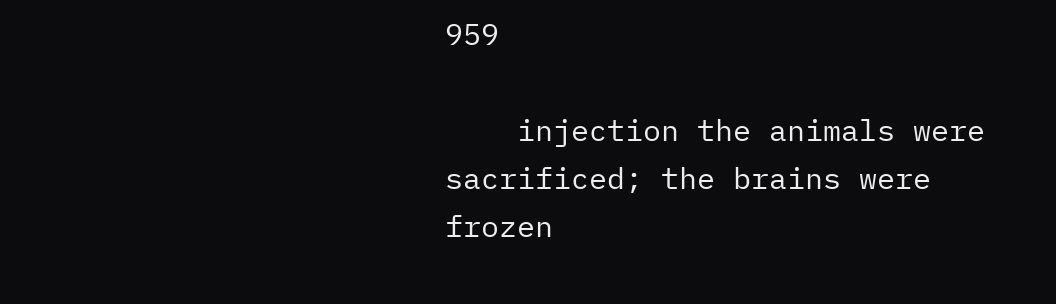959

    injection the animals were sacrificed; the brains were frozen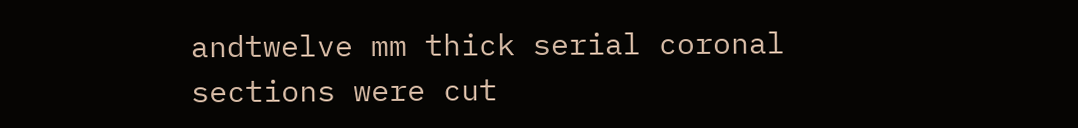andtwelve mm thick serial coronal sections were cut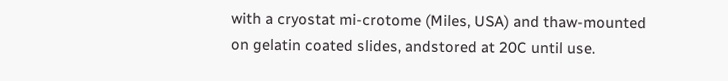with a cryostat mi-crotome (Miles, USA) and thaw-mounted on gelatin coated slides, andstored at 20C until use.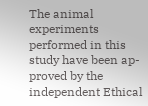The animal experiments performed in this study have been ap-proved by the independent Ethical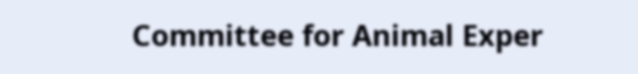Committee for Animal Exper